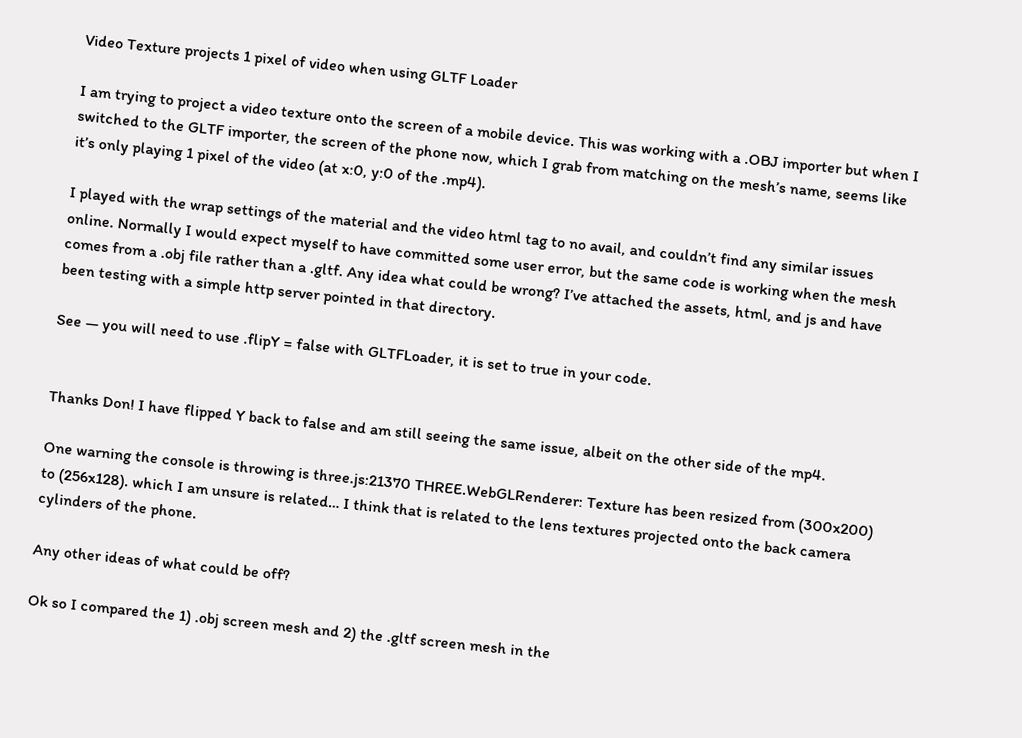Video Texture projects 1 pixel of video when using GLTF Loader

I am trying to project a video texture onto the screen of a mobile device. This was working with a .OBJ importer but when I switched to the GLTF importer, the screen of the phone now, which I grab from matching on the mesh’s name, seems like it’s only playing 1 pixel of the video (at x:0, y:0 of the .mp4).

I played with the wrap settings of the material and the video html tag to no avail, and couldn’t find any similar issues online. Normally I would expect myself to have committed some user error, but the same code is working when the mesh comes from a .obj file rather than a .gltf. Any idea what could be wrong? I’ve attached the assets, html, and js and have been testing with a simple http server pointed in that directory.

See — you will need to use .flipY = false with GLTFLoader, it is set to true in your code.


Thanks Don! I have flipped Y back to false and am still seeing the same issue, albeit on the other side of the mp4.

One warning the console is throwing is three.js:21370 THREE.WebGLRenderer: Texture has been resized from (300x200) to (256x128). which I am unsure is related… I think that is related to the lens textures projected onto the back camera cylinders of the phone.

Any other ideas of what could be off?

Ok so I compared the 1) .obj screen mesh and 2) the .gltf screen mesh in the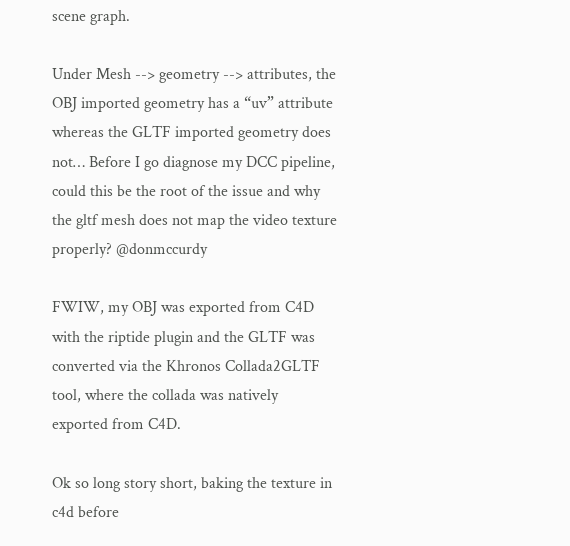scene graph.

Under Mesh --> geometry --> attributes, the OBJ imported geometry has a “uv” attribute whereas the GLTF imported geometry does not… Before I go diagnose my DCC pipeline, could this be the root of the issue and why the gltf mesh does not map the video texture properly? @donmccurdy

FWIW, my OBJ was exported from C4D with the riptide plugin and the GLTF was converted via the Khronos Collada2GLTF tool, where the collada was natively exported from C4D.

Ok so long story short, baking the texture in c4d before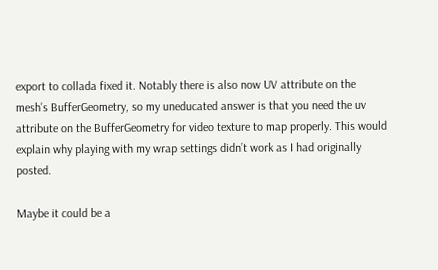export to collada fixed it. Notably there is also now UV attribute on the mesh’s BufferGeometry, so my uneducated answer is that you need the uv attribute on the BufferGeometry for video texture to map properly. This would explain why playing with my wrap settings didn’t work as I had originally posted.

Maybe it could be a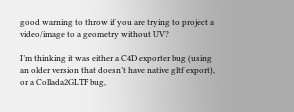good warning to throw if you are trying to project a video/image to a geometry without UV?

I’m thinking it was either a C4D exporter bug (using an older version that doesn’t have native gltf export), or a Collada2GLTF bug,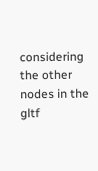considering the other nodes in the gltf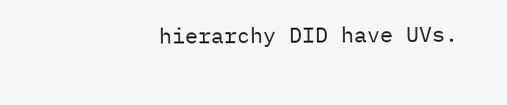hierarchy DID have UVs.